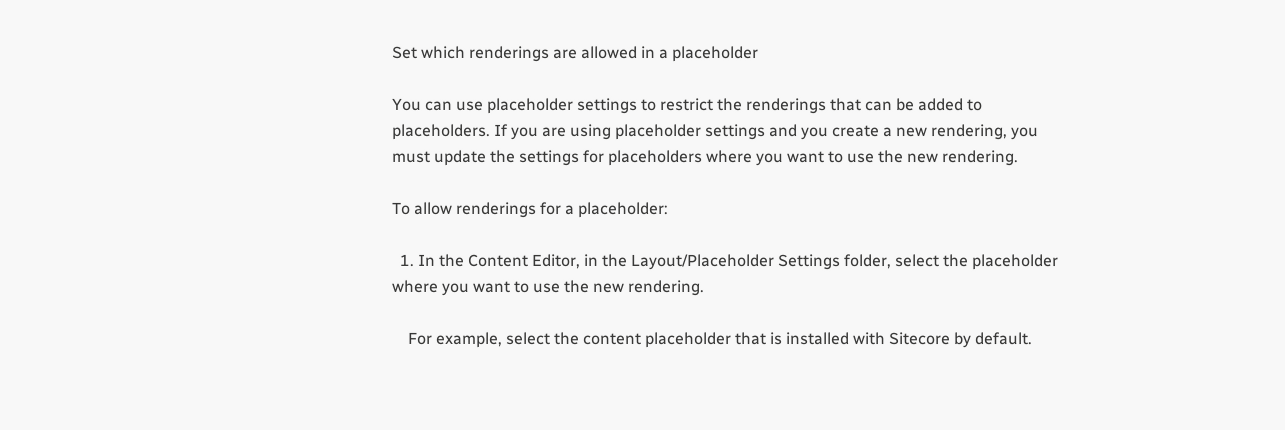Set which renderings are allowed in a placeholder

You can use placeholder settings to restrict the renderings that can be added to placeholders. If you are using placeholder settings and you create a new rendering, you must update the settings for placeholders where you want to use the new rendering.

To allow renderings for a placeholder:

  1. In the Content Editor, in the Layout/Placeholder Settings folder, select the placeholder where you want to use the new rendering.

    For example, select the content placeholder that is installed with Sitecore by default.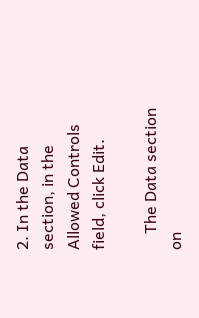2. In the Data section, in the Allowed Controls field, click Edit.

    The Data section on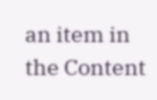an item in the Content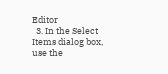Editor
  3. In the Select Items dialog box, use the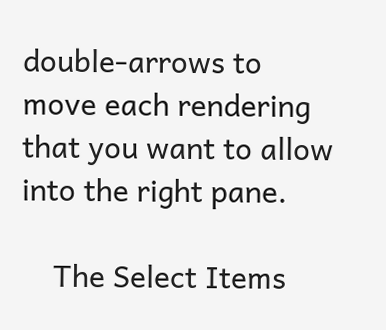double-arrows to move each rendering that you want to allow into the right pane.

    The Select Items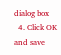dialog box
  4. Click OK and save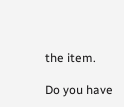the item.

Do you have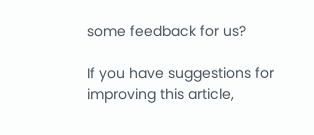some feedback for us?

If you have suggestions for improving this article,